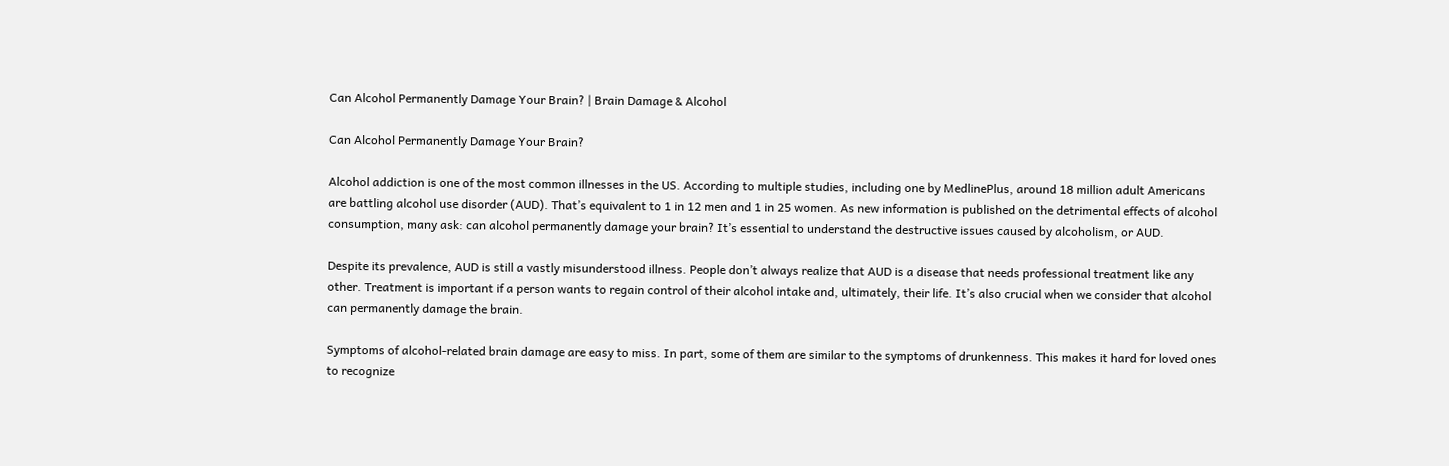Can Alcohol Permanently Damage Your Brain? | Brain Damage & Alcohol

Can Alcohol Permanently Damage Your Brain?

Alcohol addiction is one of the most common illnesses in the US. According to multiple studies, including one by MedlinePlus, around 18 million adult Americans are battling alcohol use disorder (AUD). That’s equivalent to 1 in 12 men and 1 in 25 women. As new information is published on the detrimental effects of alcohol consumption, many ask: can alcohol permanently damage your brain? It’s essential to understand the destructive issues caused by alcoholism, or AUD.

Despite its prevalence, AUD is still a vastly misunderstood illness. People don’t always realize that AUD is a disease that needs professional treatment like any other. Treatment is important if a person wants to regain control of their alcohol intake and, ultimately, their life. It’s also crucial when we consider that alcohol can permanently damage the brain.

Symptoms of alcohol-related brain damage are easy to miss. In part, some of them are similar to the symptoms of drunkenness. This makes it hard for loved ones to recognize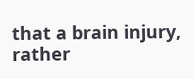that a brain injury, rather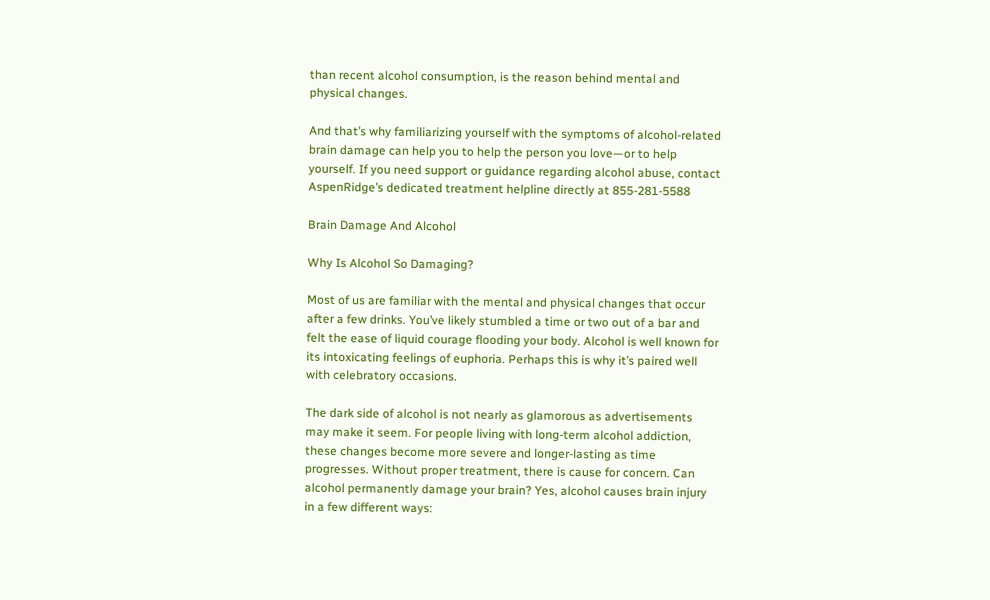than recent alcohol consumption, is the reason behind mental and physical changes.

And that’s why familiarizing yourself with the symptoms of alcohol-related brain damage can help you to help the person you love—or to help yourself. If you need support or guidance regarding alcohol abuse, contact AspenRidge’s dedicated treatment helpline directly at 855-281-5588

Brain Damage And Alcohol

Why Is Alcohol So Damaging?

Most of us are familiar with the mental and physical changes that occur after a few drinks. You’ve likely stumbled a time or two out of a bar and felt the ease of liquid courage flooding your body. Alcohol is well known for its intoxicating feelings of euphoria. Perhaps this is why it’s paired well with celebratory occasions.

The dark side of alcohol is not nearly as glamorous as advertisements may make it seem. For people living with long-term alcohol addiction, these changes become more severe and longer-lasting as time progresses. Without proper treatment, there is cause for concern. Can alcohol permanently damage your brain? Yes, alcohol causes brain injury in a few different ways: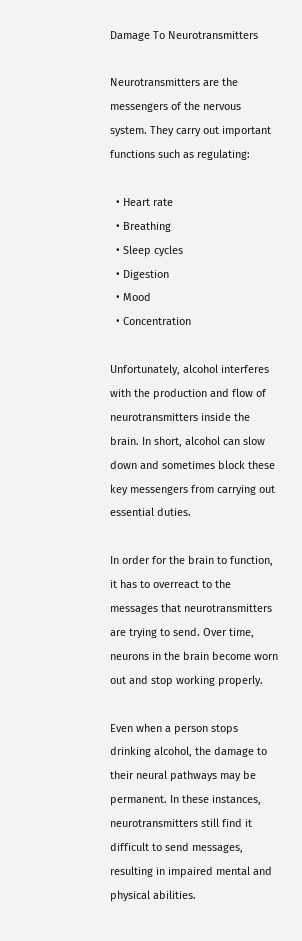Damage To Neurotransmitters

Neurotransmitters are the messengers of the nervous system. They carry out important functions such as regulating:

  • Heart rate
  • Breathing
  • Sleep cycles
  • Digestion
  • Mood
  • Concentration

Unfortunately, alcohol interferes with the production and flow of neurotransmitters inside the brain. In short, alcohol can slow down and sometimes block these key messengers from carrying out essential duties.

In order for the brain to function, it has to overreact to the messages that neurotransmitters are trying to send. Over time, neurons in the brain become worn out and stop working properly.

Even when a person stops drinking alcohol, the damage to their neural pathways may be permanent. In these instances, neurotransmitters still find it difficult to send messages, resulting in impaired mental and physical abilities.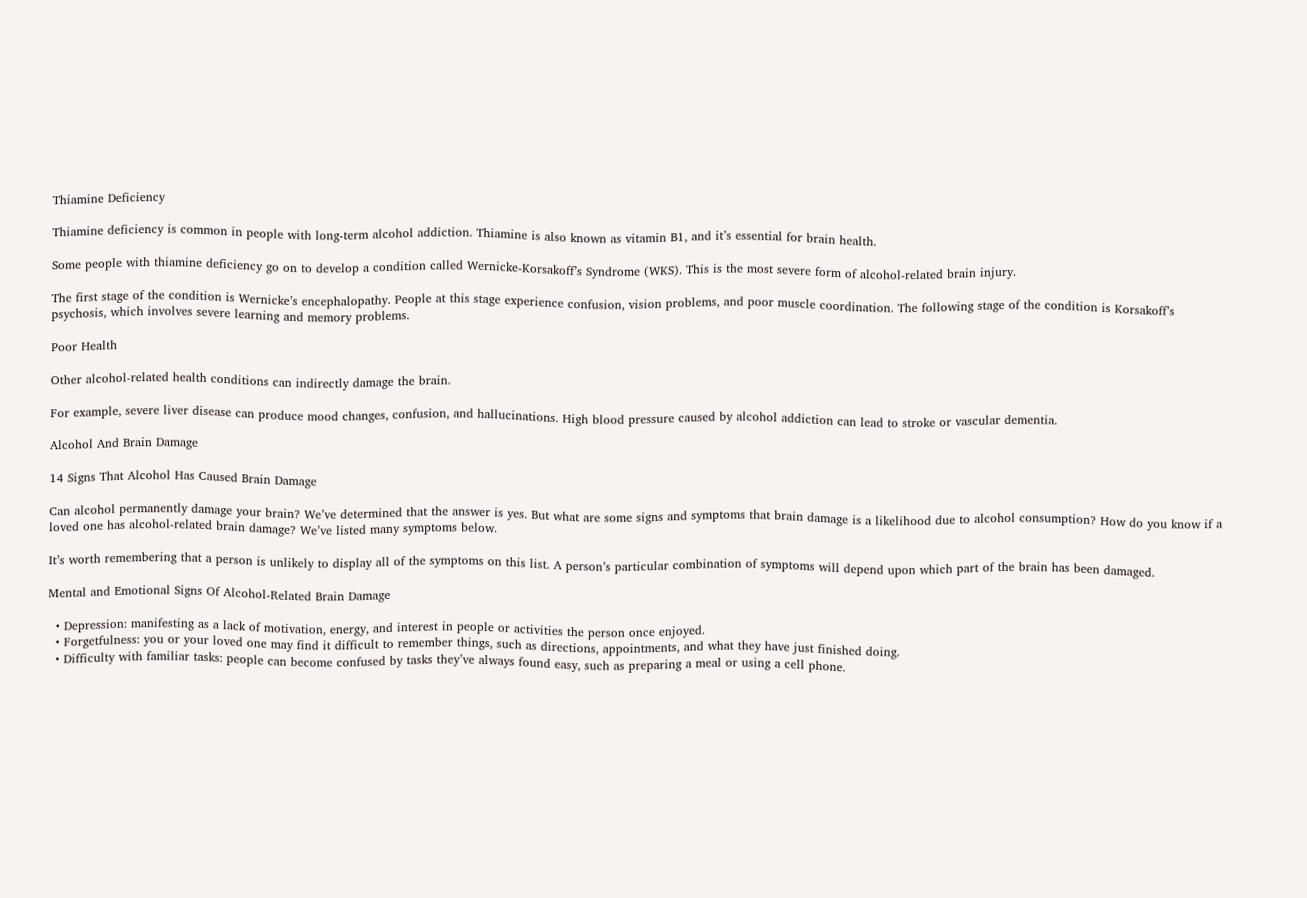Thiamine Deficiency

Thiamine deficiency is common in people with long-term alcohol addiction. Thiamine is also known as vitamin B1, and it’s essential for brain health.

Some people with thiamine deficiency go on to develop a condition called Wernicke-Korsakoff’s Syndrome (WKS). This is the most severe form of alcohol-related brain injury.

The first stage of the condition is Wernicke’s encephalopathy. People at this stage experience confusion, vision problems, and poor muscle coordination. The following stage of the condition is Korsakoff’s psychosis, which involves severe learning and memory problems.

Poor Health

Other alcohol-related health conditions can indirectly damage the brain.

For example, severe liver disease can produce mood changes, confusion, and hallucinations. High blood pressure caused by alcohol addiction can lead to stroke or vascular dementia.

Alcohol And Brain Damage

14 Signs That Alcohol Has Caused Brain Damage

Can alcohol permanently damage your brain? We’ve determined that the answer is yes. But what are some signs and symptoms that brain damage is a likelihood due to alcohol consumption? How do you know if a loved one has alcohol-related brain damage? We’ve listed many symptoms below.

It’s worth remembering that a person is unlikely to display all of the symptoms on this list. A person’s particular combination of symptoms will depend upon which part of the brain has been damaged.

Mental and Emotional Signs Of Alcohol-Related Brain Damage

  • Depression: manifesting as a lack of motivation, energy, and interest in people or activities the person once enjoyed.
  • Forgetfulness: you or your loved one may find it difficult to remember things, such as directions, appointments, and what they have just finished doing.
  • Difficulty with familiar tasks: people can become confused by tasks they’ve always found easy, such as preparing a meal or using a cell phone.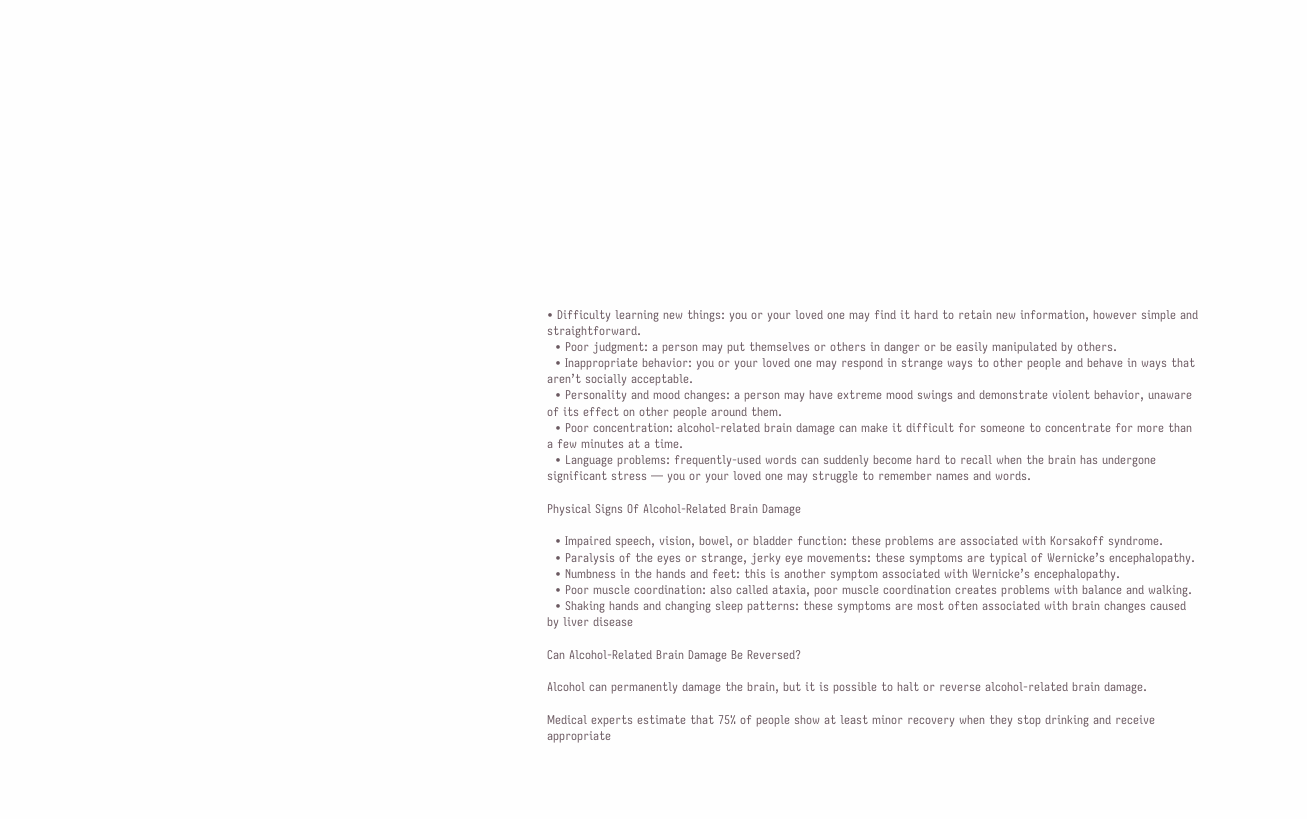• Difficulty learning new things: you or your loved one may find it hard to retain new information, however simple and straightforward.
  • Poor judgment: a person may put themselves or others in danger or be easily manipulated by others.
  • Inappropriate behavior: you or your loved one may respond in strange ways to other people and behave in ways that aren’t socially acceptable.
  • Personality and mood changes: a person may have extreme mood swings and demonstrate violent behavior, unaware of its effect on other people around them.
  • Poor concentration: alcohol-related brain damage can make it difficult for someone to concentrate for more than a few minutes at a time.
  • Language problems: frequently-used words can suddenly become hard to recall when the brain has undergone significant stress — you or your loved one may struggle to remember names and words.

Physical Signs Of Alcohol-Related Brain Damage

  • Impaired speech, vision, bowel, or bladder function: these problems are associated with Korsakoff syndrome.
  • Paralysis of the eyes or strange, jerky eye movements: these symptoms are typical of Wernicke’s encephalopathy.
  • Numbness in the hands and feet: this is another symptom associated with Wernicke’s encephalopathy.
  • Poor muscle coordination: also called ataxia, poor muscle coordination creates problems with balance and walking.
  • Shaking hands and changing sleep patterns: these symptoms are most often associated with brain changes caused by liver disease

Can Alcohol-Related Brain Damage Be Reversed?

Alcohol can permanently damage the brain, but it is possible to halt or reverse alcohol-related brain damage.

Medical experts estimate that 75% of people show at least minor recovery when they stop drinking and receive appropriate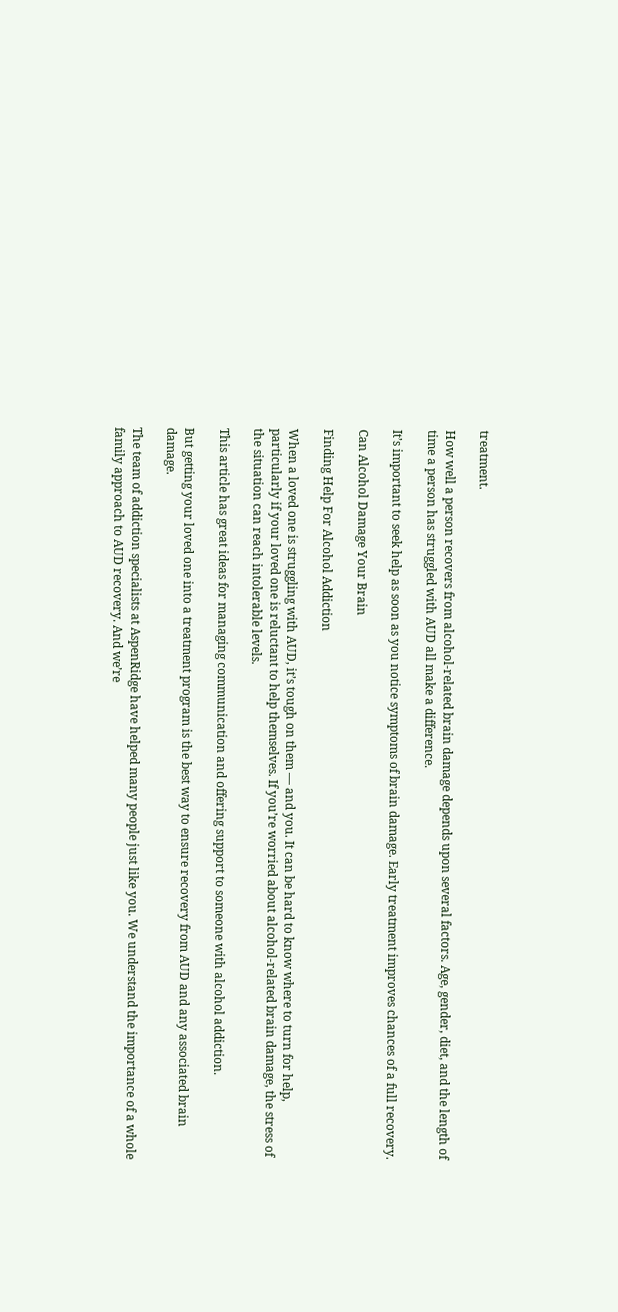treatment.

How well a person recovers from alcohol-related brain damage depends upon several factors. Age, gender, diet, and the length of time a person has struggled with AUD all make a difference.

It’s important to seek help as soon as you notice symptoms of brain damage. Early treatment improves chances of a full recovery.

Can Alcohol Damage Your Brain

Finding Help For Alcohol Addiction

When a loved one is struggling with AUD, it’s tough on them — and you. It can be hard to know where to turn for help, particularly if your loved one is reluctant to help themselves. If you’re worried about alcohol-related brain damage, the stress of the situation can reach intolerable levels.

This article has great ideas for managing communication and offering support to someone with alcohol addiction.

But getting your loved one into a treatment program is the best way to ensure recovery from AUD and any associated brain damage.

The team of addiction specialists at AspenRidge have helped many people just like you. We understand the importance of a whole family approach to AUD recovery. And we’re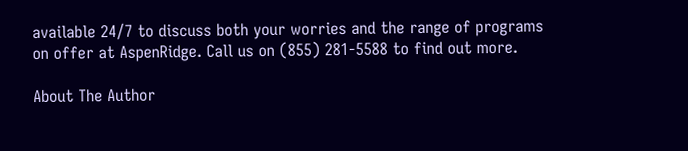available 24/7 to discuss both your worries and the range of programs on offer at AspenRidge. Call us on (855) 281-5588 to find out more.

About The Author